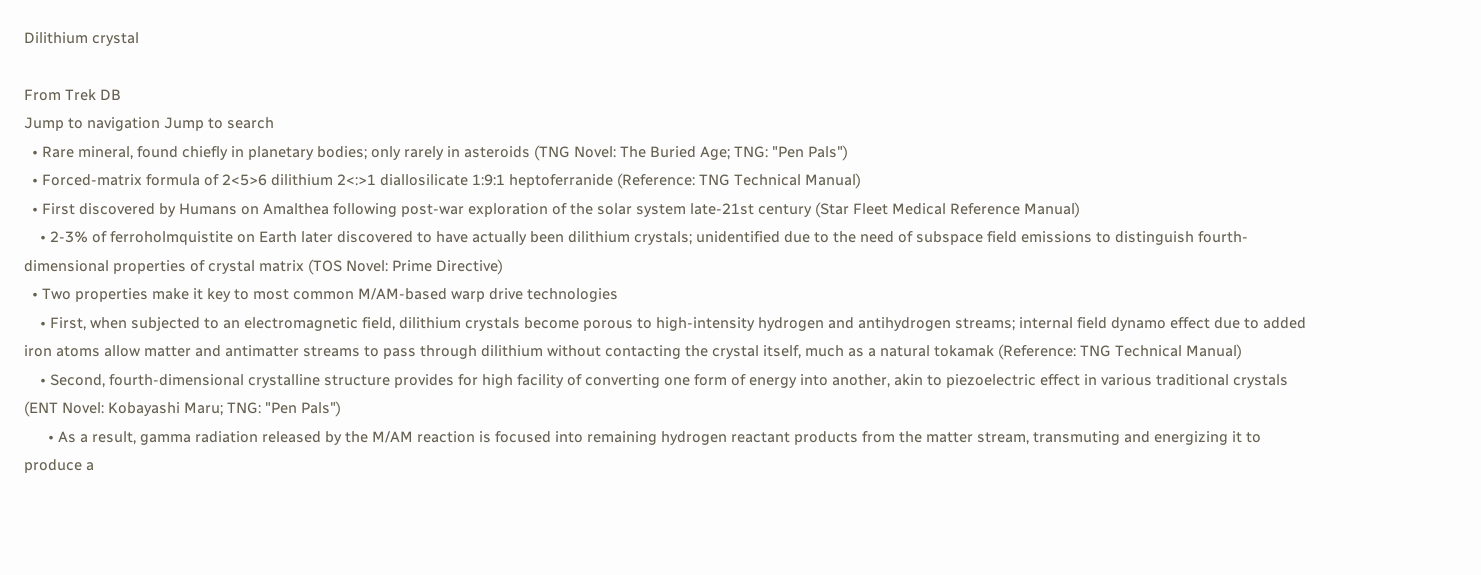Dilithium crystal

From Trek DB
Jump to navigation Jump to search
  • Rare mineral, found chiefly in planetary bodies; only rarely in asteroids (TNG Novel: The Buried Age; TNG: "Pen Pals")
  • Forced-matrix formula of 2<5>6 dilithium 2<:>1 diallosilicate 1:9:1 heptoferranide (Reference: TNG Technical Manual)
  • First discovered by Humans on Amalthea following post-war exploration of the solar system late-21st century (Star Fleet Medical Reference Manual)
    • 2-3% of ferroholmquistite on Earth later discovered to have actually been dilithium crystals; unidentified due to the need of subspace field emissions to distinguish fourth-dimensional properties of crystal matrix (TOS Novel: Prime Directive)
  • Two properties make it key to most common M/AM-based warp drive technologies
    • First, when subjected to an electromagnetic field, dilithium crystals become porous to high-intensity hydrogen and antihydrogen streams; internal field dynamo effect due to added iron atoms allow matter and antimatter streams to pass through dilithium without contacting the crystal itself, much as a natural tokamak (Reference: TNG Technical Manual)
    • Second, fourth-dimensional crystalline structure provides for high facility of converting one form of energy into another, akin to piezoelectric effect in various traditional crystals (ENT Novel: Kobayashi Maru; TNG: "Pen Pals")
      • As a result, gamma radiation released by the M/AM reaction is focused into remaining hydrogen reactant products from the matter stream, transmuting and energizing it to produce a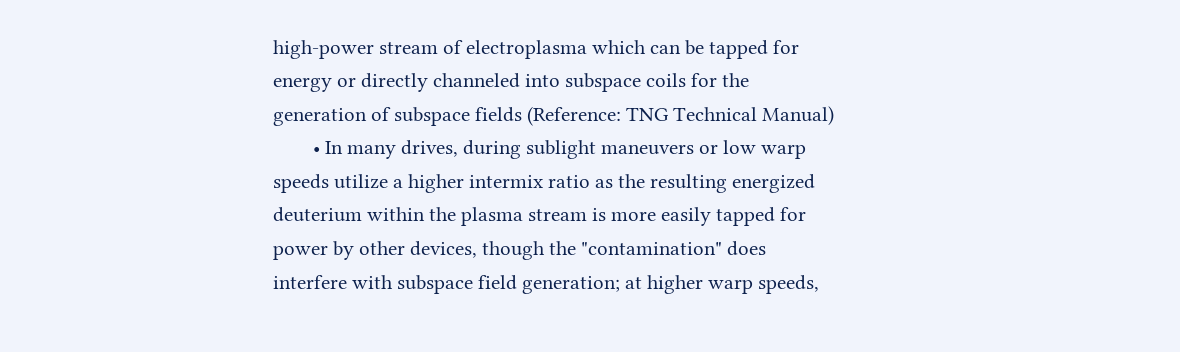high-power stream of electroplasma which can be tapped for energy or directly channeled into subspace coils for the generation of subspace fields (Reference: TNG Technical Manual)
        • In many drives, during sublight maneuvers or low warp speeds utilize a higher intermix ratio as the resulting energized deuterium within the plasma stream is more easily tapped for power by other devices, though the "contamination" does interfere with subspace field generation; at higher warp speeds,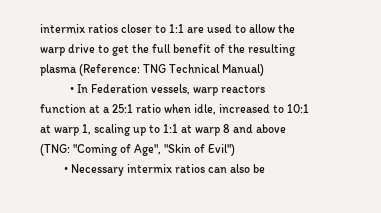intermix ratios closer to 1:1 are used to allow the warp drive to get the full benefit of the resulting plasma (Reference: TNG Technical Manual)
          • In Federation vessels, warp reactors function at a 25:1 ratio when idle, increased to 10:1 at warp 1, scaling up to 1:1 at warp 8 and above (TNG: "Coming of Age", "Skin of Evil")
        • Necessary intermix ratios can also be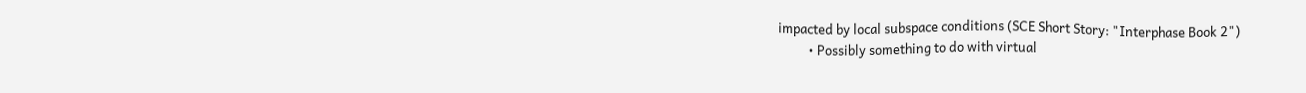impacted by local subspace conditions (SCE Short Story: "Interphase Book 2")
          • Possibly something to do with virtual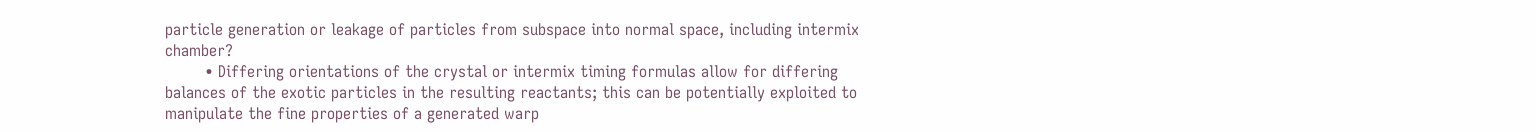particle generation or leakage of particles from subspace into normal space, including intermix chamber?
        • Differing orientations of the crystal or intermix timing formulas allow for differing balances of the exotic particles in the resulting reactants; this can be potentially exploited to manipulate the fine properties of a generated warp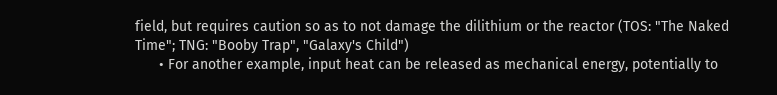field, but requires caution so as to not damage the dilithium or the reactor (TOS: "The Naked Time"; TNG: "Booby Trap", "Galaxy's Child")
      • For another example, input heat can be released as mechanical energy, potentially to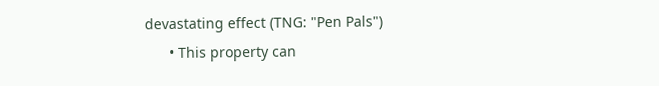devastating effect (TNG: "Pen Pals")
      • This property can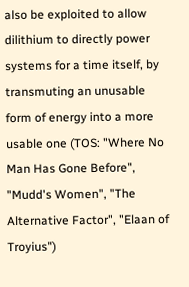also be exploited to allow dilithium to directly power systems for a time itself, by transmuting an unusable form of energy into a more usable one (TOS: "Where No Man Has Gone Before", "Mudd's Women", "The Alternative Factor", "Elaan of Troyius")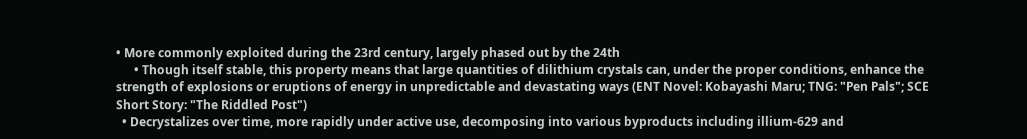• More commonly exploited during the 23rd century, largely phased out by the 24th
      • Though itself stable, this property means that large quantities of dilithium crystals can, under the proper conditions, enhance the strength of explosions or eruptions of energy in unpredictable and devastating ways (ENT Novel: Kobayashi Maru; TNG: "Pen Pals"; SCE Short Story: "The Riddled Post")
  • Decrystalizes over time, more rapidly under active use, decomposing into various byproducts including illium-629 and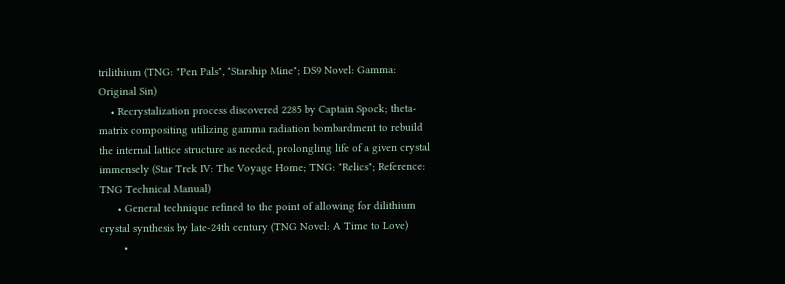trilithium (TNG: "Pen Pals", "Starship Mine"; DS9 Novel: Gamma: Original Sin)
    • Recrystalization process discovered 2285 by Captain Spock; theta-matrix compositing utilizing gamma radiation bombardment to rebuild the internal lattice structure as needed, prolongling life of a given crystal immensely (Star Trek IV: The Voyage Home; TNG: "Relics"; Reference: TNG Technical Manual)
      • General technique refined to the point of allowing for dilithium crystal synthesis by late-24th century (TNG Novel: A Time to Love)
        •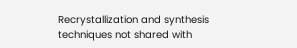Recrystallization and synthesis techniques not shared with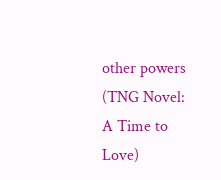other powers (TNG Novel: A Time to Love)